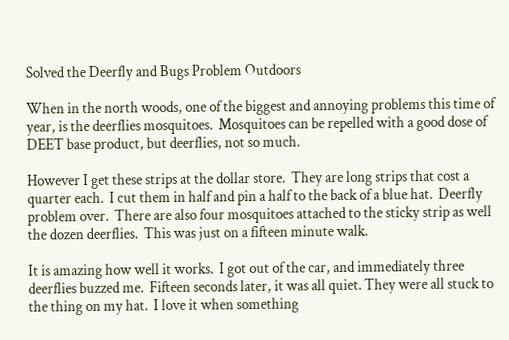Solved the Deerfly and Bugs Problem Outdoors

When in the north woods, one of the biggest and annoying problems this time of year, is the deerflies mosquitoes.  Mosquitoes can be repelled with a good dose of DEET base product, but deerflies, not so much.

However I get these strips at the dollar store.  They are long strips that cost a quarter each.  I cut them in half and pin a half to the back of a blue hat.  Deerfly problem over.  There are also four mosquitoes attached to the sticky strip as well the dozen deerflies.  This was just on a fifteen minute walk.

It is amazing how well it works.  I got out of the car, and immediately three deerflies buzzed me.  Fifteen seconds later, it was all quiet. They were all stuck to the thing on my hat.  I love it when something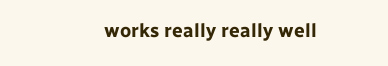works really really well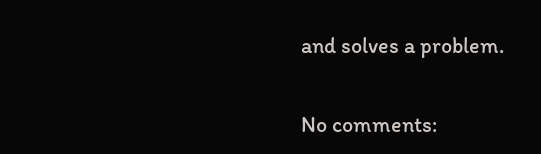and solves a problem.

No comments: